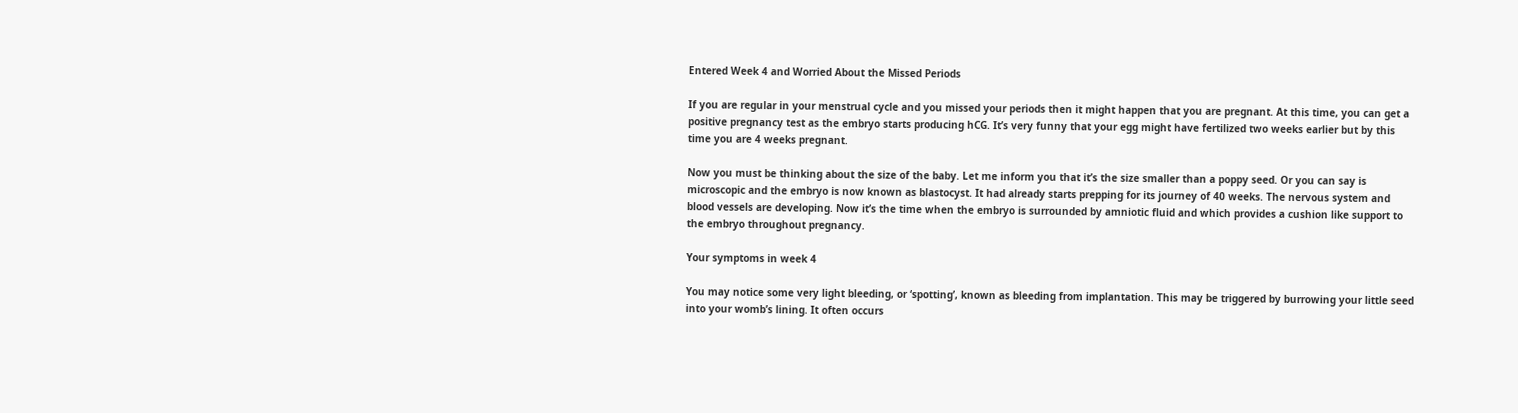Entered Week 4 and Worried About the Missed Periods

If you are regular in your menstrual cycle and you missed your periods then it might happen that you are pregnant. At this time, you can get a positive pregnancy test as the embryo starts producing hCG. It’s very funny that your egg might have fertilized two weeks earlier but by this time you are 4 weeks pregnant.

Now you must be thinking about the size of the baby. Let me inform you that it’s the size smaller than a poppy seed. Or you can say is microscopic and the embryo is now known as blastocyst. It had already starts prepping for its journey of 40 weeks. The nervous system and blood vessels are developing. Now it’s the time when the embryo is surrounded by amniotic fluid and which provides a cushion like support to the embryo throughout pregnancy.

Your symptoms in week 4

You may notice some very light bleeding, or ‘spotting’, known as bleeding from implantation. This may be triggered by burrowing your little seed into your womb’s lining. It often occurs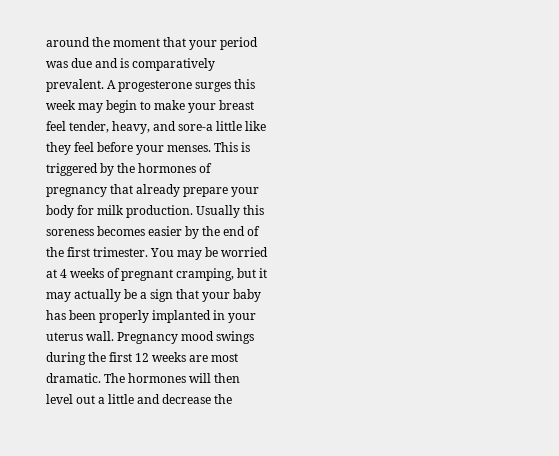around the moment that your period was due and is comparatively prevalent. A progesterone surges this week may begin to make your breast feel tender, heavy, and sore-a little like they feel before your menses. This is triggered by the hormones of pregnancy that already prepare your body for milk production. Usually this soreness becomes easier by the end of the first trimester. You may be worried at 4 weeks of pregnant cramping, but it may actually be a sign that your baby has been properly implanted in your uterus wall. Pregnancy mood swings during the first 12 weeks are most dramatic. The hormones will then level out a little and decrease the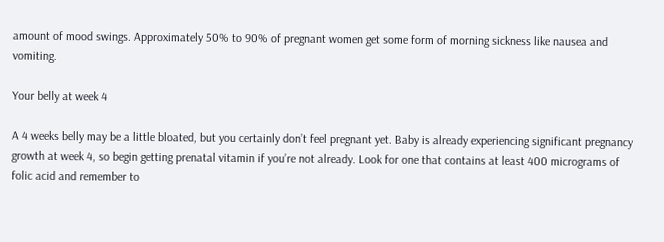amount of mood swings. Approximately 50% to 90% of pregnant women get some form of morning sickness like nausea and vomiting.

Your belly at week 4

A 4 weeks belly may be a little bloated, but you certainly don’t feel pregnant yet. Baby is already experiencing significant pregnancy growth at week 4, so begin getting prenatal vitamin if you’re not already. Look for one that contains at least 400 micrograms of folic acid and remember to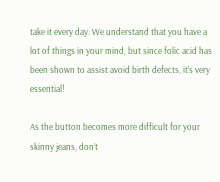take it every day. We understand that you have a lot of things in your mind, but since folic acid has been shown to assist avoid birth defects, it’s very essential!

As the button becomes more difficult for your skinny jeans, don’t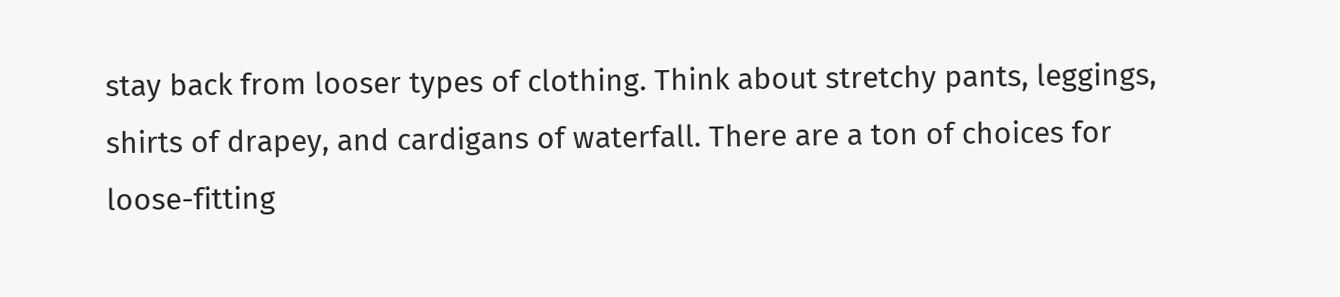stay back from looser types of clothing. Think about stretchy pants, leggings, shirts of drapey, and cardigans of waterfall. There are a ton of choices for loose-fitting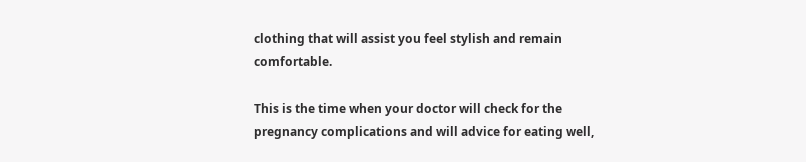clothing that will assist you feel stylish and remain comfortable.

This is the time when your doctor will check for the pregnancy complications and will advice for eating well,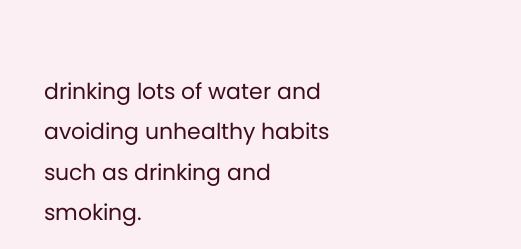drinking lots of water and avoiding unhealthy habits such as drinking and smoking.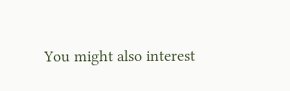You might also interest